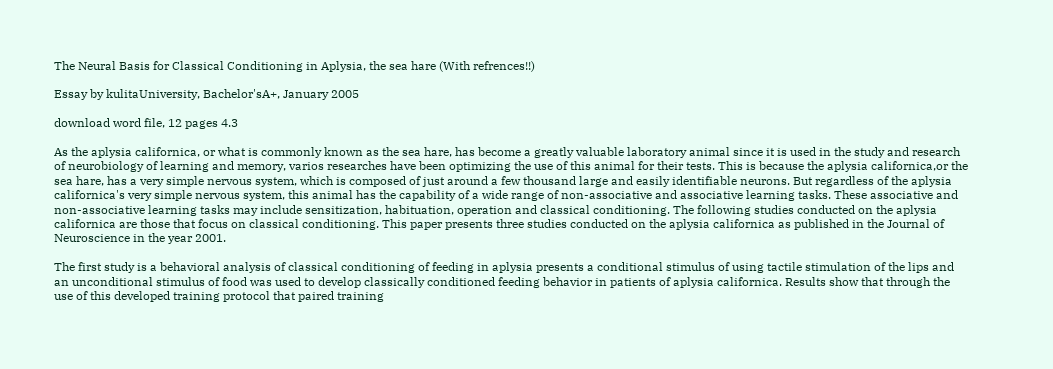The Neural Basis for Classical Conditioning in Aplysia, the sea hare (With refrences!!)

Essay by kulitaUniversity, Bachelor'sA+, January 2005

download word file, 12 pages 4.3

As the aplysia californica, or what is commonly known as the sea hare, has become a greatly valuable laboratory animal since it is used in the study and research of neurobiology of learning and memory, varios researches have been optimizing the use of this animal for their tests. This is because the aplysia californica,or the sea hare, has a very simple nervous system, which is composed of just around a few thousand large and easily identifiable neurons. But regardless of the aplysia californica's very simple nervous system, this animal has the capability of a wide range of non-associative and associative learning tasks. These associative and non-associative learning tasks may include sensitization, habituation, operation and classical conditioning. The following studies conducted on the aplysia californica are those that focus on classical conditioning. This paper presents three studies conducted on the aplysia californica as published in the Journal of Neuroscience in the year 2001.

The first study is a behavioral analysis of classical conditioning of feeding in aplysia presents a conditional stimulus of using tactile stimulation of the lips and an unconditional stimulus of food was used to develop classically conditioned feeding behavior in patients of aplysia californica. Results show that through the use of this developed training protocol that paired training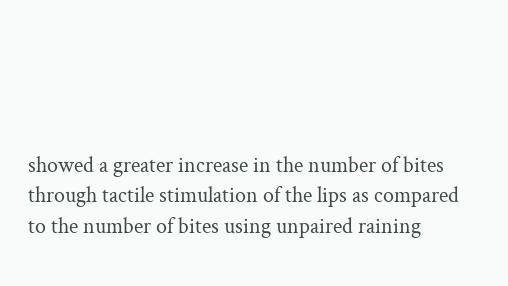showed a greater increase in the number of bites through tactile stimulation of the lips as compared to the number of bites using unpaired raining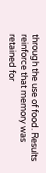through the use of food. Results reinforce that memory was retained for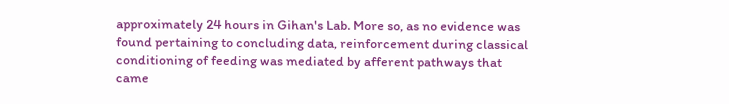approximately 24 hours in Gihan's Lab. More so, as no evidence was found pertaining to concluding data, reinforcement during classical conditioning of feeding was mediated by afferent pathways that came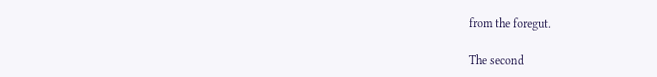from the foregut.

The second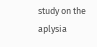study on the aplysia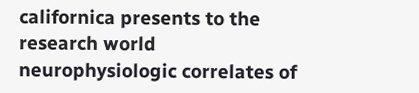californica presents to the research world neurophysiologic correlates of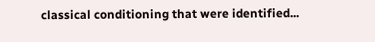classical conditioning that were identified...